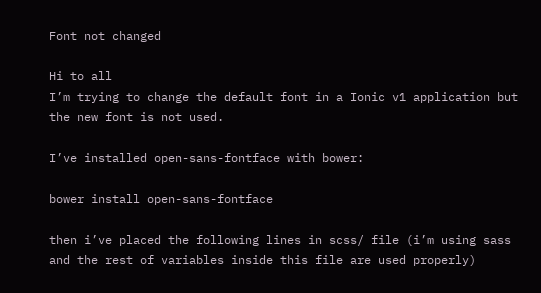Font not changed

Hi to all
I’m trying to change the default font in a Ionic v1 application but the new font is not used.

I’ve installed open-sans-fontface with bower:

bower install open-sans-fontface

then i’ve placed the following lines in scss/ file (i’m using sass and the rest of variables inside this file are used properly)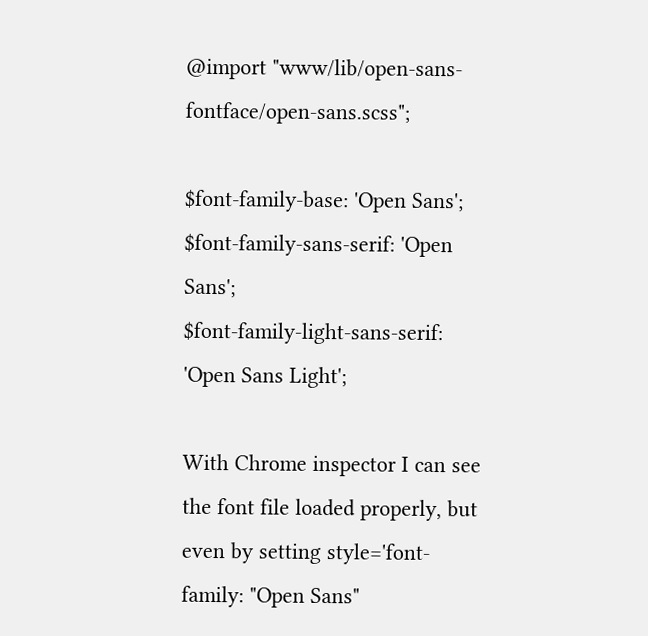@import "www/lib/open-sans-fontface/open-sans.scss";

$font-family-base: 'Open Sans';
$font-family-sans-serif: 'Open Sans';
$font-family-light-sans-serif: 'Open Sans Light';

With Chrome inspector I can see the font file loaded properly, but even by setting style='font-family: "Open Sans"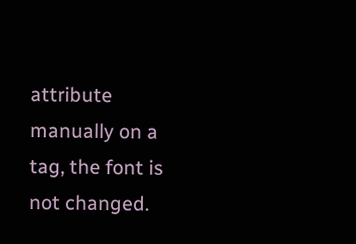attribute manually on a tag, the font is not changed.